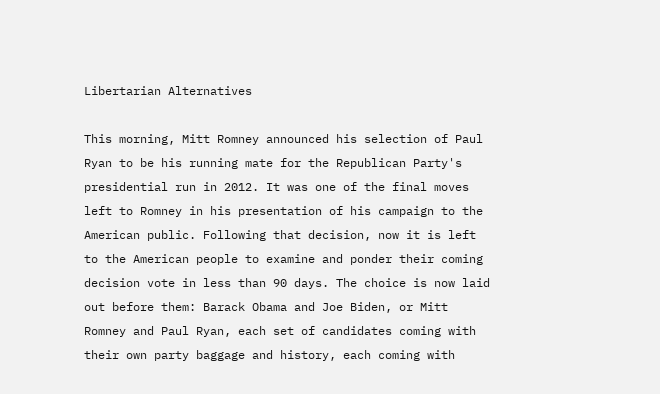Libertarian Alternatives

This morning, Mitt Romney announced his selection of Paul Ryan to be his running mate for the Republican Party's presidential run in 2012. It was one of the final moves left to Romney in his presentation of his campaign to the American public. Following that decision, now it is left to the American people to examine and ponder their coming decision vote in less than 90 days. The choice is now laid out before them: Barack Obama and Joe Biden, or Mitt Romney and Paul Ryan, each set of candidates coming with their own party baggage and history, each coming with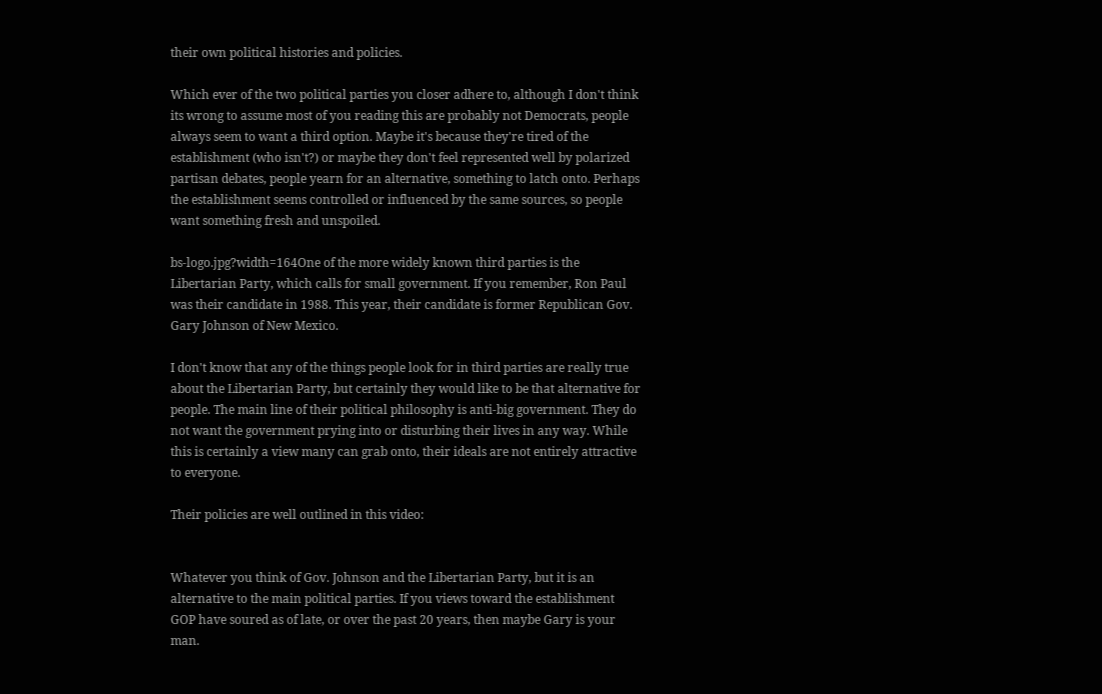their own political histories and policies.

Which ever of the two political parties you closer adhere to, although I don't think its wrong to assume most of you reading this are probably not Democrats, people always seem to want a third option. Maybe it's because they're tired of the establishment (who isn't?) or maybe they don't feel represented well by polarized partisan debates, people yearn for an alternative, something to latch onto. Perhaps the establishment seems controlled or influenced by the same sources, so people want something fresh and unspoiled.

bs-logo.jpg?width=164One of the more widely known third parties is the Libertarian Party, which calls for small government. If you remember, Ron Paul was their candidate in 1988. This year, their candidate is former Republican Gov. Gary Johnson of New Mexico.

I don't know that any of the things people look for in third parties are really true about the Libertarian Party, but certainly they would like to be that alternative for people. The main line of their political philosophy is anti-big government. They do not want the government prying into or disturbing their lives in any way. While this is certainly a view many can grab onto, their ideals are not entirely attractive to everyone.

Their policies are well outlined in this video:


Whatever you think of Gov. Johnson and the Libertarian Party, but it is an alternative to the main political parties. If you views toward the establishment GOP have soured as of late, or over the past 20 years, then maybe Gary is your man.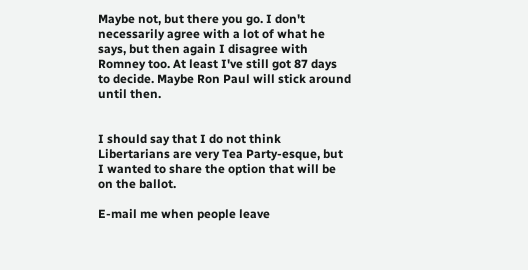Maybe not, but there you go. I don't necessarily agree with a lot of what he says, but then again I disagree with Romney too. At least I've still got 87 days to decide. Maybe Ron Paul will stick around until then.


I should say that I do not think Libertarians are very Tea Party-esque, but I wanted to share the option that will be on the ballot.

E-mail me when people leave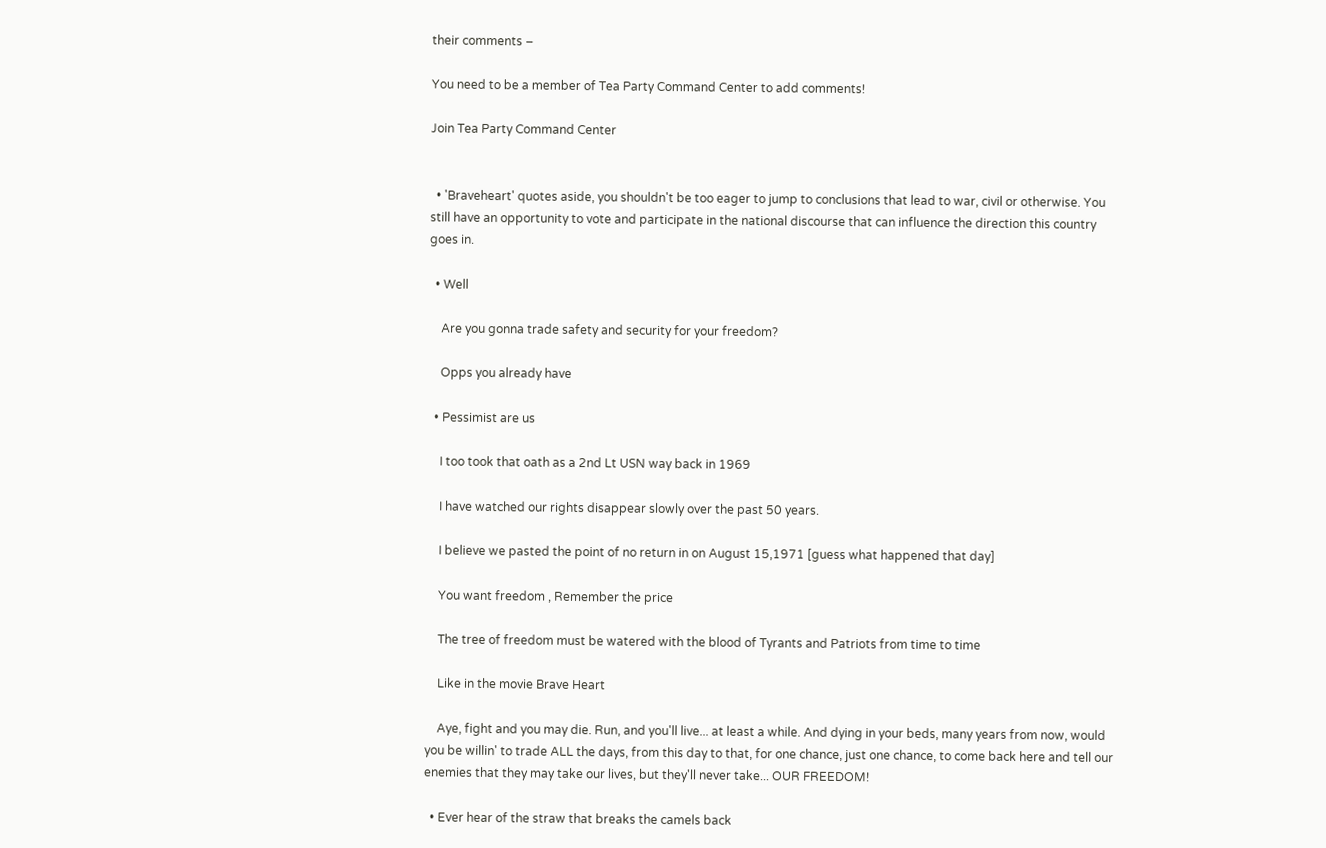their comments –

You need to be a member of Tea Party Command Center to add comments!

Join Tea Party Command Center


  • 'Braveheart' quotes aside, you shouldn't be too eager to jump to conclusions that lead to war, civil or otherwise. You still have an opportunity to vote and participate in the national discourse that can influence the direction this country goes in.

  • Well

    Are you gonna trade safety and security for your freedom?

    Opps you already have

  • Pessimist are us

    I too took that oath as a 2nd Lt USN way back in 1969

    I have watched our rights disappear slowly over the past 50 years.

    I believe we pasted the point of no return in on August 15,1971 [guess what happened that day]

    You want freedom , Remember the price

    The tree of freedom must be watered with the blood of Tyrants and Patriots from time to time

    Like in the movie Brave Heart

    Aye, fight and you may die. Run, and you'll live... at least a while. And dying in your beds, many years from now, would you be willin' to trade ALL the days, from this day to that, for one chance, just one chance, to come back here and tell our enemies that they may take our lives, but they'll never take... OUR FREEDOM!

  • Ever hear of the straw that breaks the camels back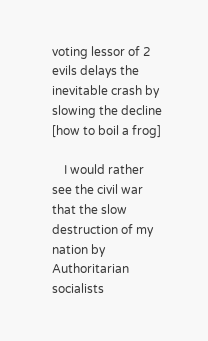voting lessor of 2 evils delays the inevitable crash by slowing the decline [how to boil a frog]

    I would rather see the civil war that the slow destruction of my nation by Authoritarian socialists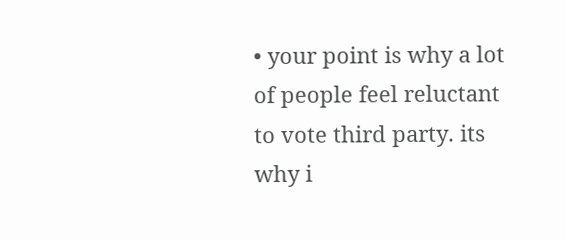• your point is why a lot of people feel reluctant to vote third party. its why i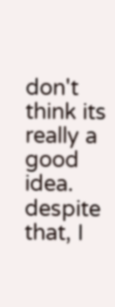don't think its really a good idea. despite that, I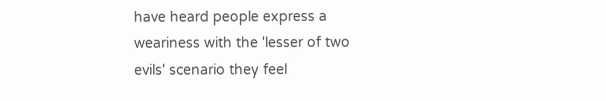have heard people express a weariness with the 'lesser of two evils' scenario they feel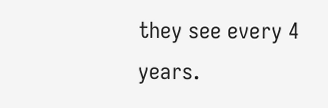they see every 4 years.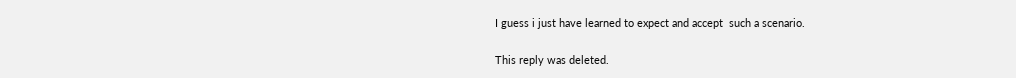I guess i just have learned to expect and accept  such a scenario.

This reply was deleted.